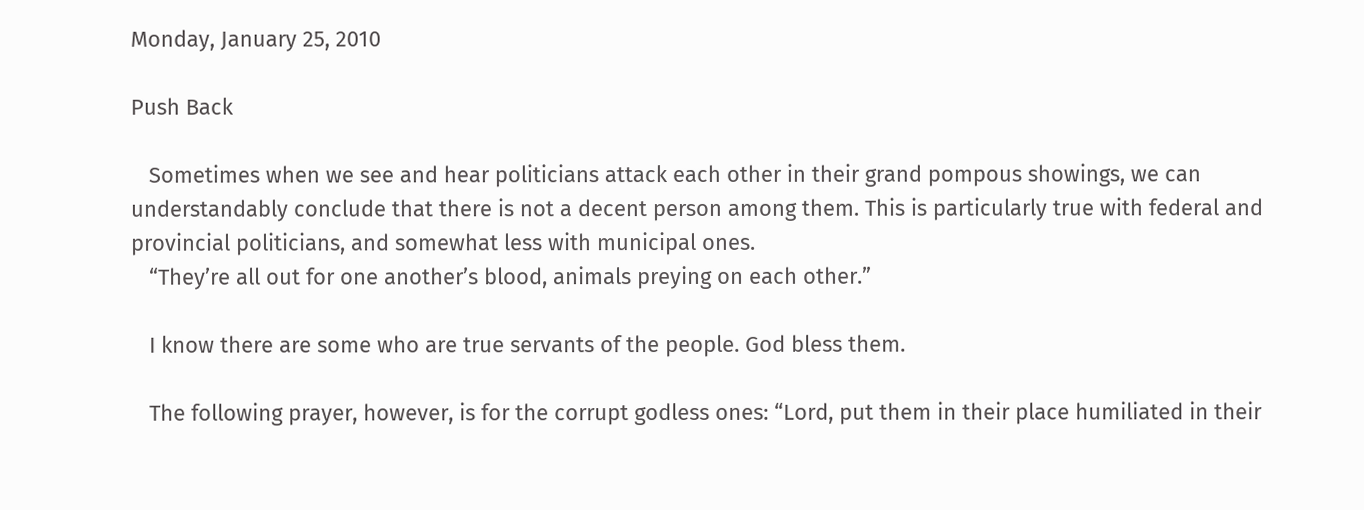Monday, January 25, 2010

Push Back

   Sometimes when we see and hear politicians attack each other in their grand pompous showings, we can understandably conclude that there is not a decent person among them. This is particularly true with federal and provincial politicians, and somewhat less with municipal ones.
   “They’re all out for one another’s blood, animals preying on each other.”

   I know there are some who are true servants of the people. God bless them.

   The following prayer, however, is for the corrupt godless ones: “Lord, put them in their place humiliated in their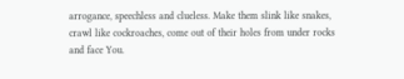arrogance, speechless and clueless. Make them slink like snakes, crawl like cockroaches, come out of their holes from under rocks and face You.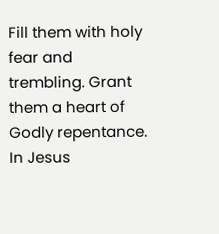Fill them with holy fear and trembling. Grant them a heart of Godly repentance. In Jesus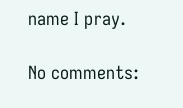name I pray.

No comments: